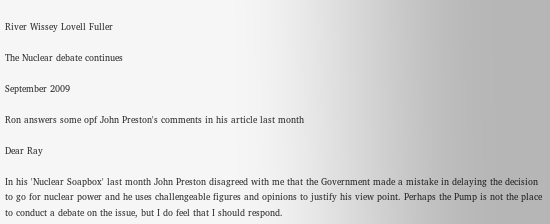River Wissey Lovell Fuller

The Nuclear debate continues

September 2009

Ron answers some opf John Preston's comments in his article last month

Dear Ray

In his 'Nuclear Soapbox' last month John Preston disagreed with me that the Government made a mistake in delaying the decision to go for nuclear power and he uses challengeable figures and opinions to justify his view point. Perhaps the Pump is not the place to conduct a debate on the issue, but I do feel that I should respond.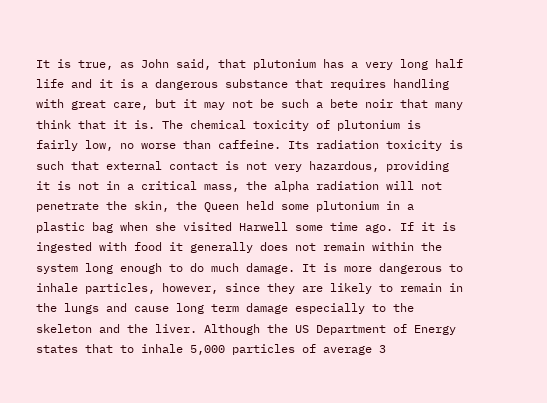It is true, as John said, that plutonium has a very long half life and it is a dangerous substance that requires handling with great care, but it may not be such a bete noir that many think that it is. The chemical toxicity of plutonium is fairly low, no worse than caffeine. Its radiation toxicity is such that external contact is not very hazardous, providing it is not in a critical mass, the alpha radiation will not penetrate the skin, the Queen held some plutonium in a plastic bag when she visited Harwell some time ago. If it is ingested with food it generally does not remain within the system long enough to do much damage. It is more dangerous to inhale particles, however, since they are likely to remain in the lungs and cause long term damage especially to the skeleton and the liver. Although the US Department of Energy states that to inhale 5,000 particles of average 3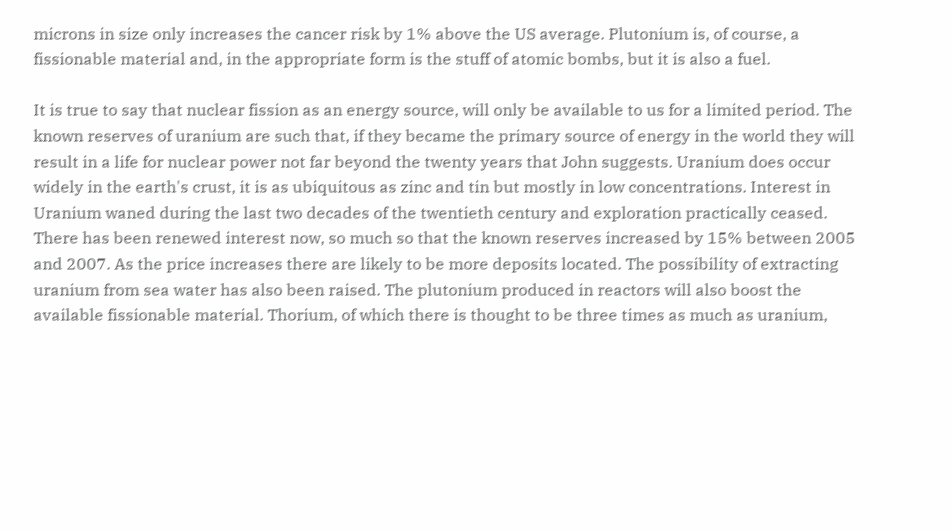microns in size only increases the cancer risk by 1% above the US average. Plutonium is, of course, a fissionable material and, in the appropriate form is the stuff of atomic bombs, but it is also a fuel.

It is true to say that nuclear fission as an energy source, will only be available to us for a limited period. The known reserves of uranium are such that, if they became the primary source of energy in the world they will result in a life for nuclear power not far beyond the twenty years that John suggests. Uranium does occur widely in the earth's crust, it is as ubiquitous as zinc and tin but mostly in low concentrations. Interest in Uranium waned during the last two decades of the twentieth century and exploration practically ceased. There has been renewed interest now, so much so that the known reserves increased by 15% between 2005 and 2007. As the price increases there are likely to be more deposits located. The possibility of extracting uranium from sea water has also been raised. The plutonium produced in reactors will also boost the available fissionable material. Thorium, of which there is thought to be three times as much as uranium,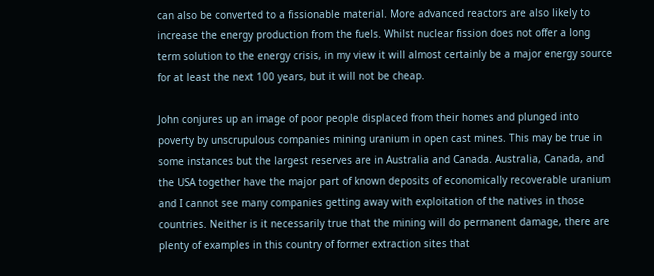can also be converted to a fissionable material. More advanced reactors are also likely to increase the energy production from the fuels. Whilst nuclear fission does not offer a long term solution to the energy crisis, in my view it will almost certainly be a major energy source for at least the next 100 years, but it will not be cheap.

John conjures up an image of poor people displaced from their homes and plunged into poverty by unscrupulous companies mining uranium in open cast mines. This may be true in some instances but the largest reserves are in Australia and Canada. Australia, Canada, and the USA together have the major part of known deposits of economically recoverable uranium and I cannot see many companies getting away with exploitation of the natives in those countries. Neither is it necessarily true that the mining will do permanent damage, there are plenty of examples in this country of former extraction sites that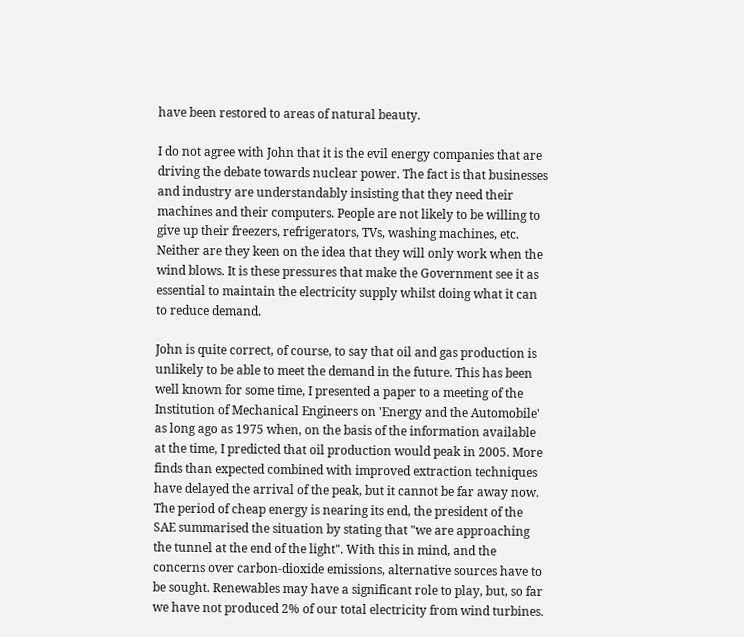have been restored to areas of natural beauty.

I do not agree with John that it is the evil energy companies that are driving the debate towards nuclear power. The fact is that businesses and industry are understandably insisting that they need their machines and their computers. People are not likely to be willing to give up their freezers, refrigerators, TVs, washing machines, etc. Neither are they keen on the idea that they will only work when the wind blows. It is these pressures that make the Government see it as essential to maintain the electricity supply whilst doing what it can to reduce demand.

John is quite correct, of course, to say that oil and gas production is unlikely to be able to meet the demand in the future. This has been well known for some time, I presented a paper to a meeting of the Institution of Mechanical Engineers on 'Energy and the Automobile' as long ago as 1975 when, on the basis of the information available at the time, I predicted that oil production would peak in 2005. More finds than expected combined with improved extraction techniques have delayed the arrival of the peak, but it cannot be far away now. The period of cheap energy is nearing its end, the president of the SAE summarised the situation by stating that "we are approaching the tunnel at the end of the light". With this in mind, and the concerns over carbon-dioxide emissions, alternative sources have to be sought. Renewables may have a significant role to play, but, so far we have not produced 2% of our total electricity from wind turbines.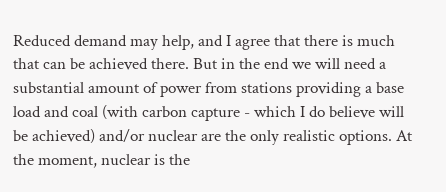Reduced demand may help, and I agree that there is much that can be achieved there. But in the end we will need a substantial amount of power from stations providing a base load and coal (with carbon capture - which I do believe will be achieved) and/or nuclear are the only realistic options. At the moment, nuclear is the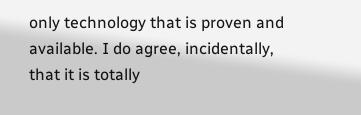only technology that is proven and available. I do agree, incidentally, that it is totally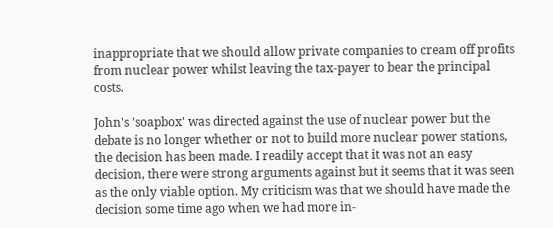inappropriate that we should allow private companies to cream off profits from nuclear power whilst leaving the tax-payer to bear the principal costs.

John's 'soapbox' was directed against the use of nuclear power but the debate is no longer whether or not to build more nuclear power stations, the decision has been made. I readily accept that it was not an easy decision, there were strong arguments against but it seems that it was seen as the only viable option. My criticism was that we should have made the decision some time ago when we had more in-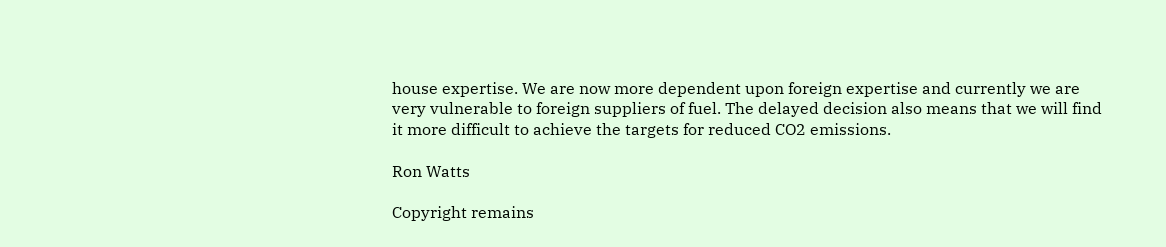house expertise. We are now more dependent upon foreign expertise and currently we are very vulnerable to foreign suppliers of fuel. The delayed decision also means that we will find it more difficult to achieve the targets for reduced CO2 emissions.

Ron Watts

Copyright remains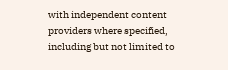with independent content providers where specified, including but not limited to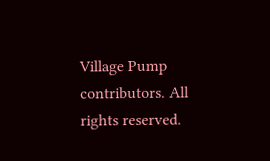Village Pump contributors. All rights reserved.